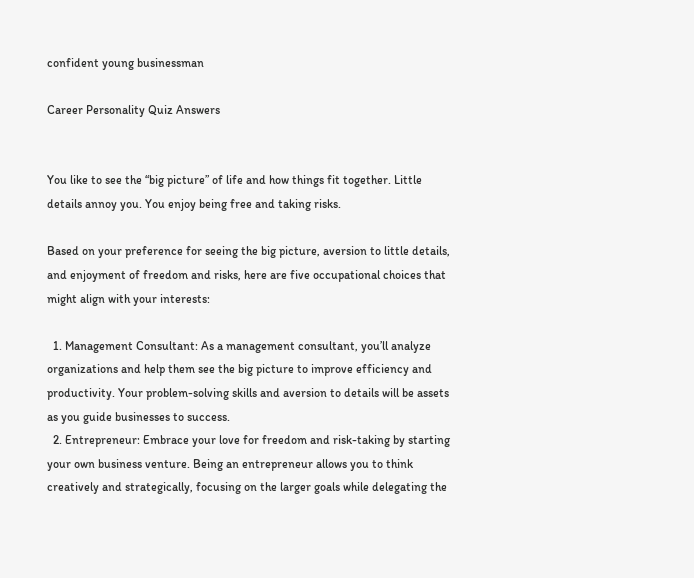confident young businessman

Career Personality Quiz Answers


You like to see the “big picture” of life and how things fit together. Little details annoy you. You enjoy being free and taking risks.

Based on your preference for seeing the big picture, aversion to little details, and enjoyment of freedom and risks, here are five occupational choices that might align with your interests:

  1. Management Consultant: As a management consultant, you’ll analyze organizations and help them see the big picture to improve efficiency and productivity. Your problem-solving skills and aversion to details will be assets as you guide businesses to success.
  2. Entrepreneur: Embrace your love for freedom and risk-taking by starting your own business venture. Being an entrepreneur allows you to think creatively and strategically, focusing on the larger goals while delegating the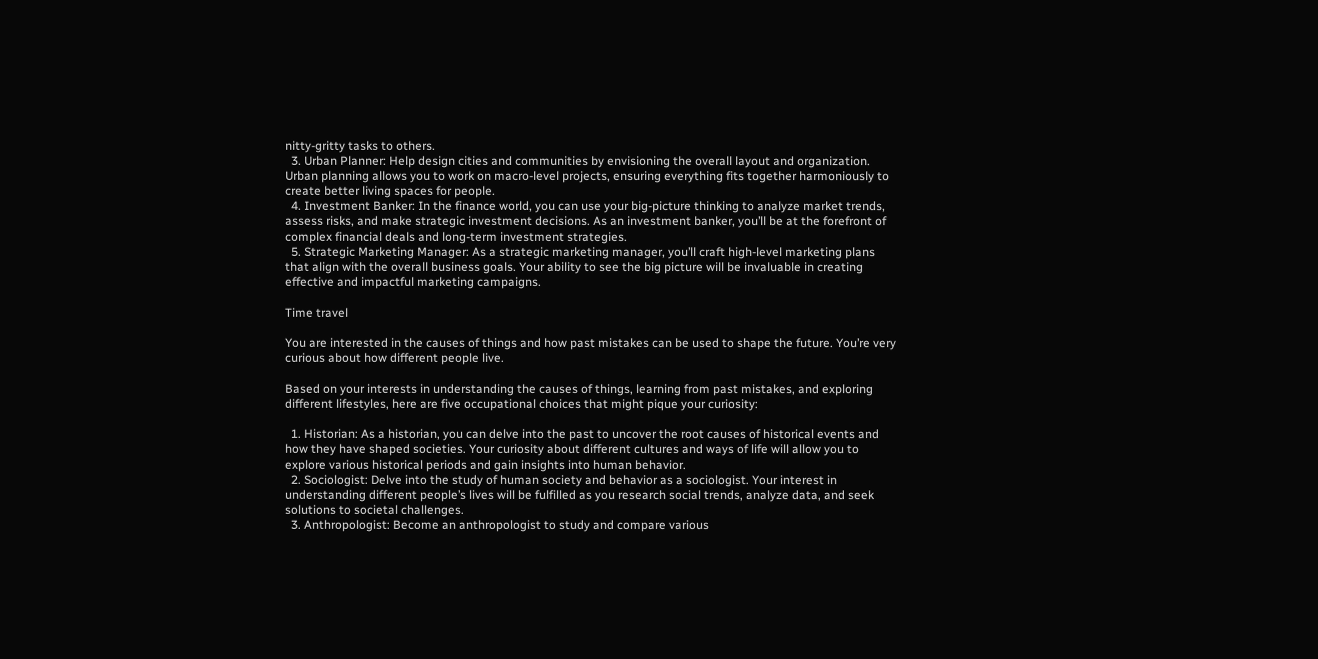nitty-gritty tasks to others.
  3. Urban Planner: Help design cities and communities by envisioning the overall layout and organization. Urban planning allows you to work on macro-level projects, ensuring everything fits together harmoniously to create better living spaces for people.
  4. Investment Banker: In the finance world, you can use your big-picture thinking to analyze market trends, assess risks, and make strategic investment decisions. As an investment banker, you’ll be at the forefront of complex financial deals and long-term investment strategies.
  5. Strategic Marketing Manager: As a strategic marketing manager, you’ll craft high-level marketing plans that align with the overall business goals. Your ability to see the big picture will be invaluable in creating effective and impactful marketing campaigns.

Time travel

You are interested in the causes of things and how past mistakes can be used to shape the future. You’re very curious about how different people live.

Based on your interests in understanding the causes of things, learning from past mistakes, and exploring different lifestyles, here are five occupational choices that might pique your curiosity:

  1. Historian: As a historian, you can delve into the past to uncover the root causes of historical events and how they have shaped societies. Your curiosity about different cultures and ways of life will allow you to explore various historical periods and gain insights into human behavior.
  2. Sociologist: Delve into the study of human society and behavior as a sociologist. Your interest in understanding different people’s lives will be fulfilled as you research social trends, analyze data, and seek solutions to societal challenges.
  3. Anthropologist: Become an anthropologist to study and compare various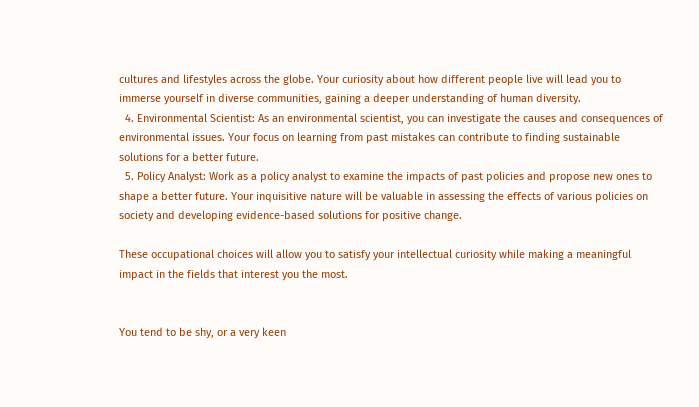cultures and lifestyles across the globe. Your curiosity about how different people live will lead you to immerse yourself in diverse communities, gaining a deeper understanding of human diversity.
  4. Environmental Scientist: As an environmental scientist, you can investigate the causes and consequences of environmental issues. Your focus on learning from past mistakes can contribute to finding sustainable solutions for a better future.
  5. Policy Analyst: Work as a policy analyst to examine the impacts of past policies and propose new ones to shape a better future. Your inquisitive nature will be valuable in assessing the effects of various policies on society and developing evidence-based solutions for positive change.

These occupational choices will allow you to satisfy your intellectual curiosity while making a meaningful impact in the fields that interest you the most.


You tend to be shy, or a very keen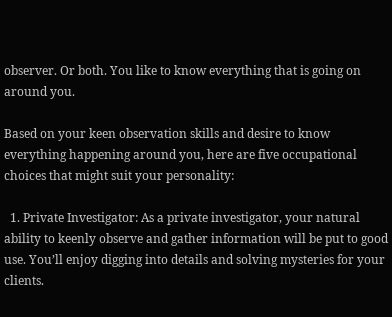observer. Or both. You like to know everything that is going on around you.

Based on your keen observation skills and desire to know everything happening around you, here are five occupational choices that might suit your personality:

  1. Private Investigator: As a private investigator, your natural ability to keenly observe and gather information will be put to good use. You’ll enjoy digging into details and solving mysteries for your clients.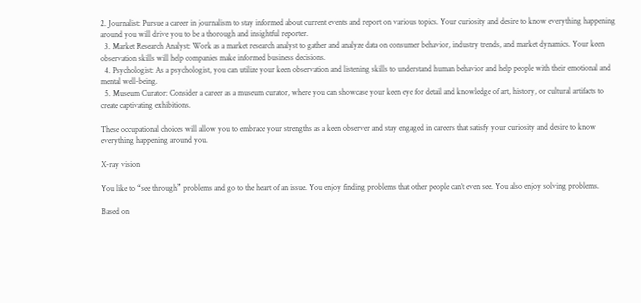2. Journalist: Pursue a career in journalism to stay informed about current events and report on various topics. Your curiosity and desire to know everything happening around you will drive you to be a thorough and insightful reporter.
  3. Market Research Analyst: Work as a market research analyst to gather and analyze data on consumer behavior, industry trends, and market dynamics. Your keen observation skills will help companies make informed business decisions.
  4. Psychologist: As a psychologist, you can utilize your keen observation and listening skills to understand human behavior and help people with their emotional and mental well-being.
  5. Museum Curator: Consider a career as a museum curator, where you can showcase your keen eye for detail and knowledge of art, history, or cultural artifacts to create captivating exhibitions.

These occupational choices will allow you to embrace your strengths as a keen observer and stay engaged in careers that satisfy your curiosity and desire to know everything happening around you.

X-ray vision

You like to “see through” problems and go to the heart of an issue. You enjoy finding problems that other people can’t even see. You also enjoy solving problems.

Based on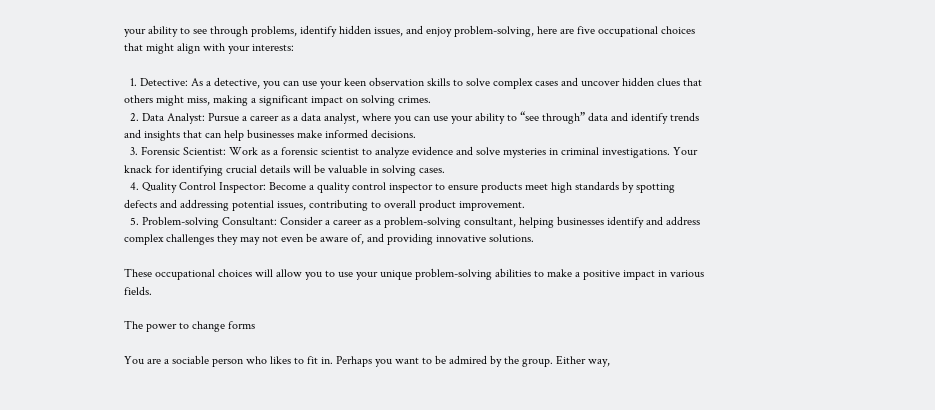your ability to see through problems, identify hidden issues, and enjoy problem-solving, here are five occupational choices that might align with your interests:

  1. Detective: As a detective, you can use your keen observation skills to solve complex cases and uncover hidden clues that others might miss, making a significant impact on solving crimes.
  2. Data Analyst: Pursue a career as a data analyst, where you can use your ability to “see through” data and identify trends and insights that can help businesses make informed decisions.
  3. Forensic Scientist: Work as a forensic scientist to analyze evidence and solve mysteries in criminal investigations. Your knack for identifying crucial details will be valuable in solving cases.
  4. Quality Control Inspector: Become a quality control inspector to ensure products meet high standards by spotting defects and addressing potential issues, contributing to overall product improvement.
  5. Problem-solving Consultant: Consider a career as a problem-solving consultant, helping businesses identify and address complex challenges they may not even be aware of, and providing innovative solutions.

These occupational choices will allow you to use your unique problem-solving abilities to make a positive impact in various fields.

The power to change forms

You are a sociable person who likes to fit in. Perhaps you want to be admired by the group. Either way,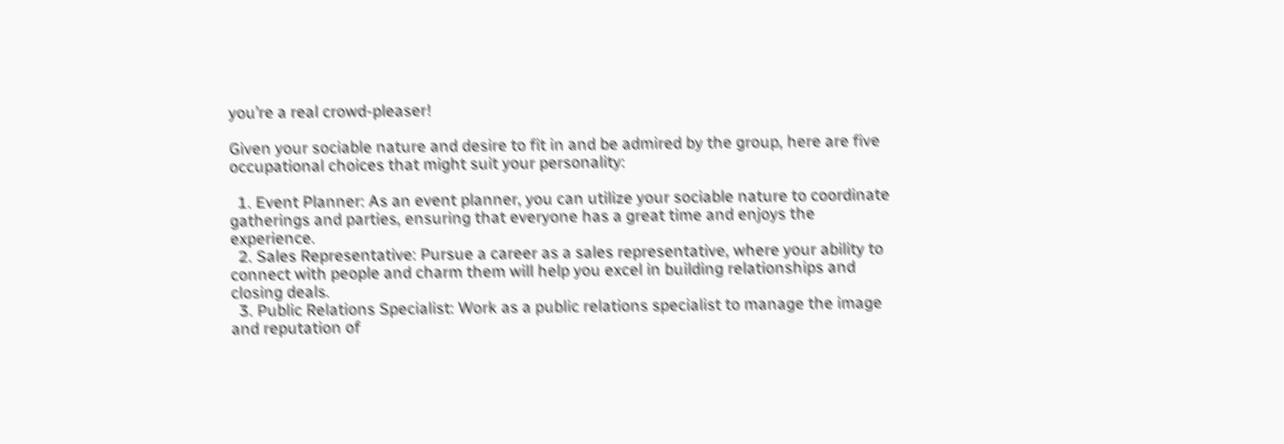you’re a real crowd-pleaser!

Given your sociable nature and desire to fit in and be admired by the group, here are five occupational choices that might suit your personality:

  1. Event Planner: As an event planner, you can utilize your sociable nature to coordinate gatherings and parties, ensuring that everyone has a great time and enjoys the experience.
  2. Sales Representative: Pursue a career as a sales representative, where your ability to connect with people and charm them will help you excel in building relationships and closing deals.
  3. Public Relations Specialist: Work as a public relations specialist to manage the image and reputation of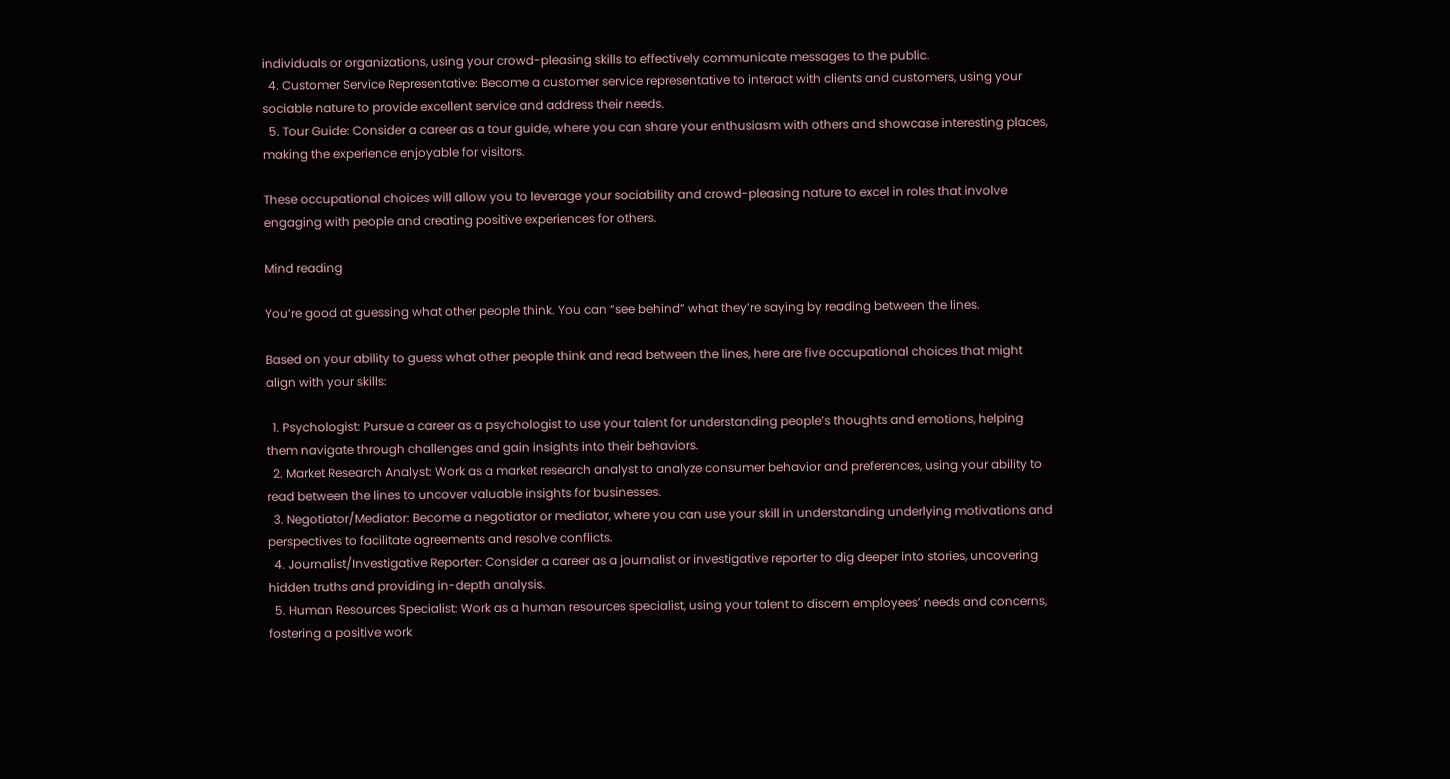individuals or organizations, using your crowd-pleasing skills to effectively communicate messages to the public.
  4. Customer Service Representative: Become a customer service representative to interact with clients and customers, using your sociable nature to provide excellent service and address their needs.
  5. Tour Guide: Consider a career as a tour guide, where you can share your enthusiasm with others and showcase interesting places, making the experience enjoyable for visitors.

These occupational choices will allow you to leverage your sociability and crowd-pleasing nature to excel in roles that involve engaging with people and creating positive experiences for others.

Mind reading

You’re good at guessing what other people think. You can “see behind” what they’re saying by reading between the lines.

Based on your ability to guess what other people think and read between the lines, here are five occupational choices that might align with your skills:

  1. Psychologist: Pursue a career as a psychologist to use your talent for understanding people’s thoughts and emotions, helping them navigate through challenges and gain insights into their behaviors.
  2. Market Research Analyst: Work as a market research analyst to analyze consumer behavior and preferences, using your ability to read between the lines to uncover valuable insights for businesses.
  3. Negotiator/Mediator: Become a negotiator or mediator, where you can use your skill in understanding underlying motivations and perspectives to facilitate agreements and resolve conflicts.
  4. Journalist/Investigative Reporter: Consider a career as a journalist or investigative reporter to dig deeper into stories, uncovering hidden truths and providing in-depth analysis.
  5. Human Resources Specialist: Work as a human resources specialist, using your talent to discern employees’ needs and concerns, fostering a positive work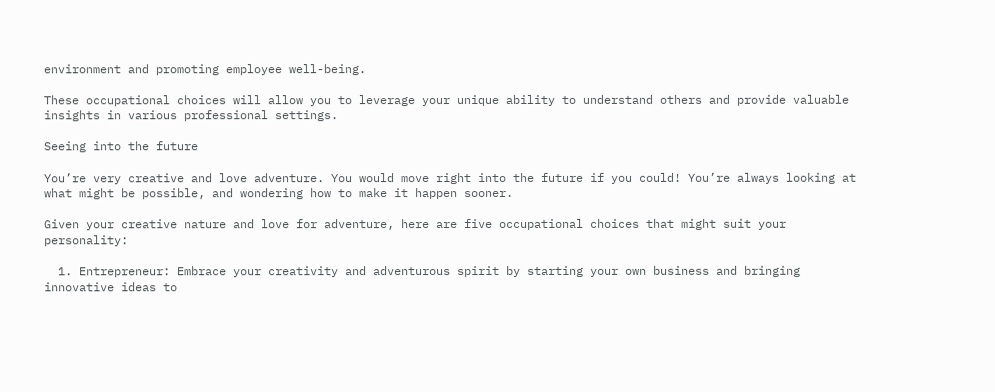environment and promoting employee well-being.

These occupational choices will allow you to leverage your unique ability to understand others and provide valuable insights in various professional settings.

Seeing into the future

You’re very creative and love adventure. You would move right into the future if you could! You’re always looking at what might be possible, and wondering how to make it happen sooner.

Given your creative nature and love for adventure, here are five occupational choices that might suit your personality:

  1. Entrepreneur: Embrace your creativity and adventurous spirit by starting your own business and bringing innovative ideas to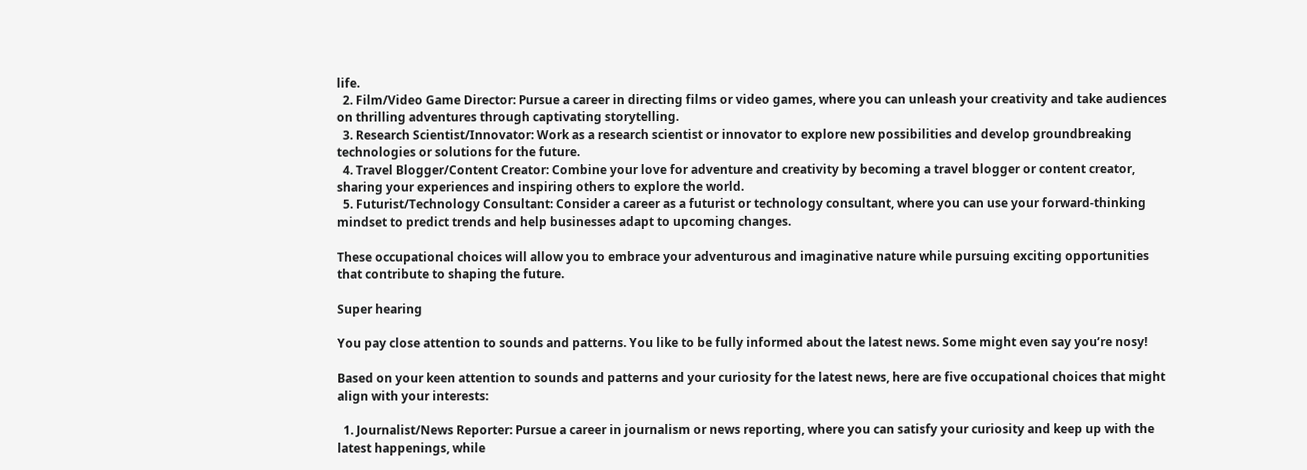life.
  2. Film/Video Game Director: Pursue a career in directing films or video games, where you can unleash your creativity and take audiences on thrilling adventures through captivating storytelling.
  3. Research Scientist/Innovator: Work as a research scientist or innovator to explore new possibilities and develop groundbreaking technologies or solutions for the future.
  4. Travel Blogger/Content Creator: Combine your love for adventure and creativity by becoming a travel blogger or content creator, sharing your experiences and inspiring others to explore the world.
  5. Futurist/Technology Consultant: Consider a career as a futurist or technology consultant, where you can use your forward-thinking mindset to predict trends and help businesses adapt to upcoming changes.

These occupational choices will allow you to embrace your adventurous and imaginative nature while pursuing exciting opportunities that contribute to shaping the future.

Super hearing

You pay close attention to sounds and patterns. You like to be fully informed about the latest news. Some might even say you’re nosy!

Based on your keen attention to sounds and patterns and your curiosity for the latest news, here are five occupational choices that might align with your interests:

  1. Journalist/News Reporter: Pursue a career in journalism or news reporting, where you can satisfy your curiosity and keep up with the latest happenings, while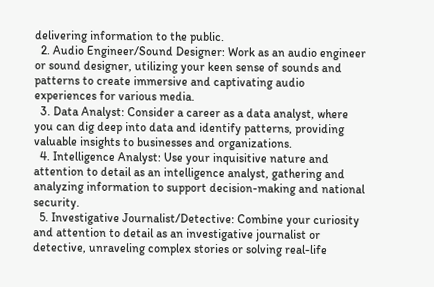delivering information to the public.
  2. Audio Engineer/Sound Designer: Work as an audio engineer or sound designer, utilizing your keen sense of sounds and patterns to create immersive and captivating audio experiences for various media.
  3. Data Analyst: Consider a career as a data analyst, where you can dig deep into data and identify patterns, providing valuable insights to businesses and organizations.
  4. Intelligence Analyst: Use your inquisitive nature and attention to detail as an intelligence analyst, gathering and analyzing information to support decision-making and national security.
  5. Investigative Journalist/Detective: Combine your curiosity and attention to detail as an investigative journalist or detective, unraveling complex stories or solving real-life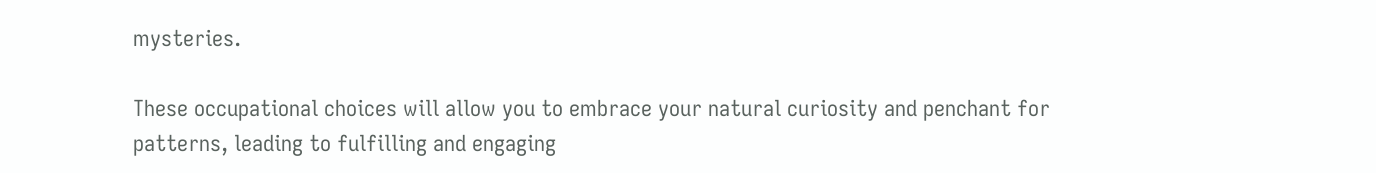mysteries.

These occupational choices will allow you to embrace your natural curiosity and penchant for patterns, leading to fulfilling and engaging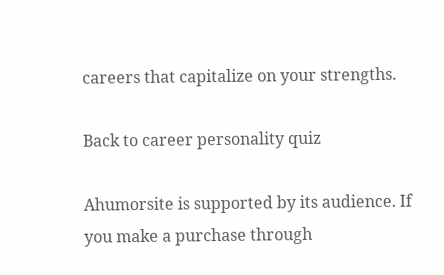careers that capitalize on your strengths.

Back to career personality quiz

Ahumorsite is supported by its audience. If you make a purchase through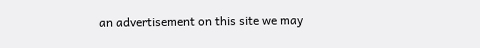an advertisement on this site we may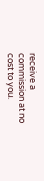receive a commission at no cost to you.